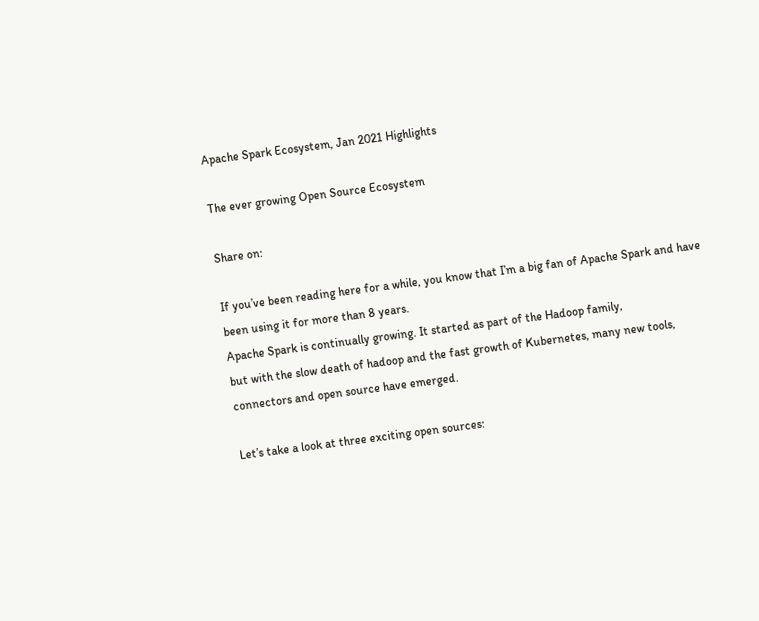Apache Spark Ecosystem, Jan 2021 Highlights

The ever growing Open Source Ecosystem

Share on:

If you’ve been reading here for a while, you know that I’m a big fan of Apache Spark and have been using it for more than 8 years.
Apache Spark is continually growing. It started as part of the Hadoop family,
but with the slow death of hadoop and the fast growth of Kubernetes, many new tools, connectors and open source have emerged.

Let’s take a look at three exciting open sources: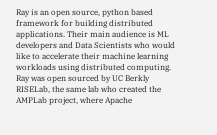Ray is an open source, python based framework for building distributed applications. Their main audience is ML developers and Data Scientists who would like to accelerate their machine learning workloads using distributed computing. Ray was open sourced by UC Berkly RISELab, the same lab who created the AMPLab project, where Apache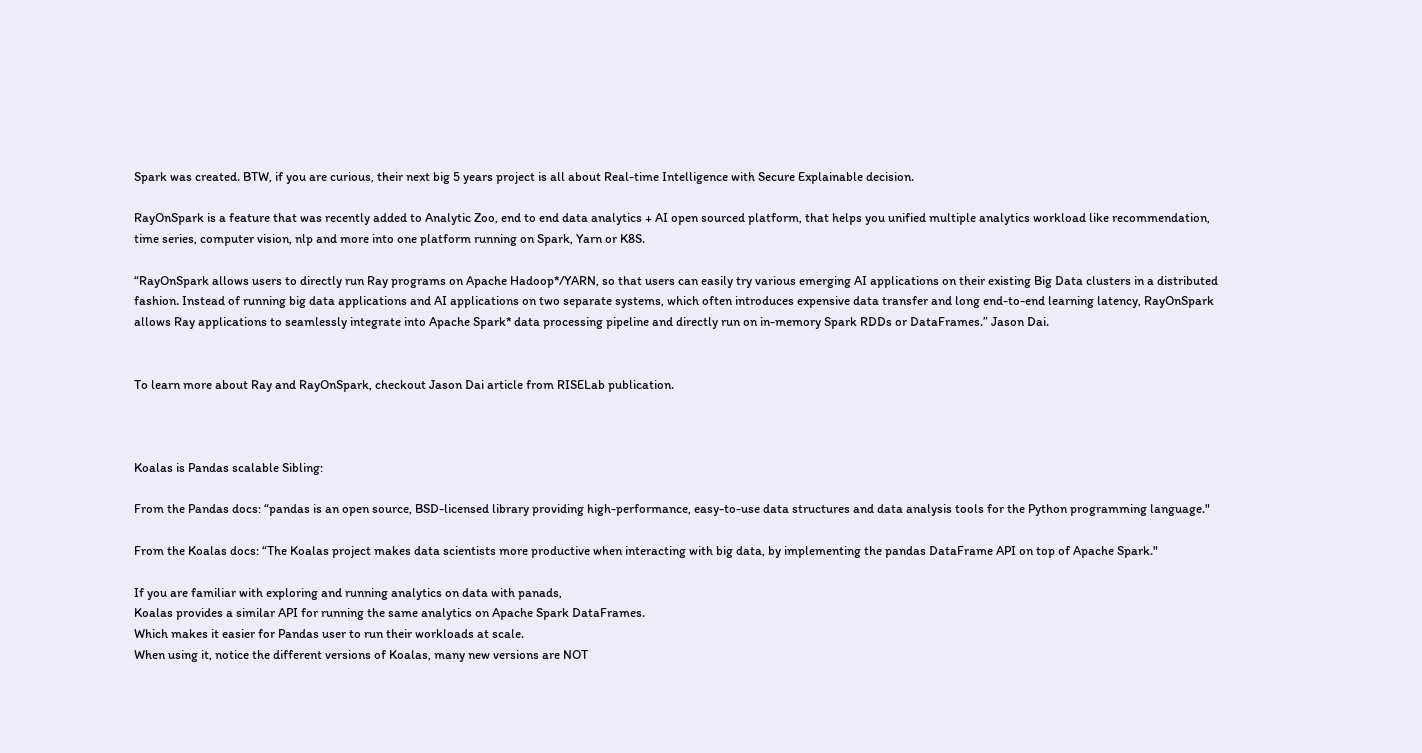Spark was created. BTW, if you are curious, their next big 5 years project is all about Real-time Intelligence with Secure Explainable decision.

RayOnSpark is a feature that was recently added to Analytic Zoo, end to end data analytics + AI open sourced platform, that helps you unified multiple analytics workload like recommendation, time series, computer vision, nlp and more into one platform running on Spark, Yarn or K8S.

“RayOnSpark allows users to directly run Ray programs on Apache Hadoop*/YARN, so that users can easily try various emerging AI applications on their existing Big Data clusters in a distributed fashion. Instead of running big data applications and AI applications on two separate systems, which often introduces expensive data transfer and long end-to-end learning latency, RayOnSpark allows Ray applications to seamlessly integrate into Apache Spark* data processing pipeline and directly run on in-memory Spark RDDs or DataFrames.” Jason Dai.


To learn more about Ray and RayOnSpark, checkout Jason Dai article from RISELab publication.



Koalas is Pandas scalable Sibling:

From the Pandas docs: “pandas is an open source, BSD-licensed library providing high-performance, easy-to-use data structures and data analysis tools for the Python programming language."

From the Koalas docs: “The Koalas project makes data scientists more productive when interacting with big data, by implementing the pandas DataFrame API on top of Apache Spark."

If you are familiar with exploring and running analytics on data with panads,
Koalas provides a similar API for running the same analytics on Apache Spark DataFrames.
Which makes it easier for Pandas user to run their workloads at scale.
When using it, notice the different versions of Koalas, many new versions are NOT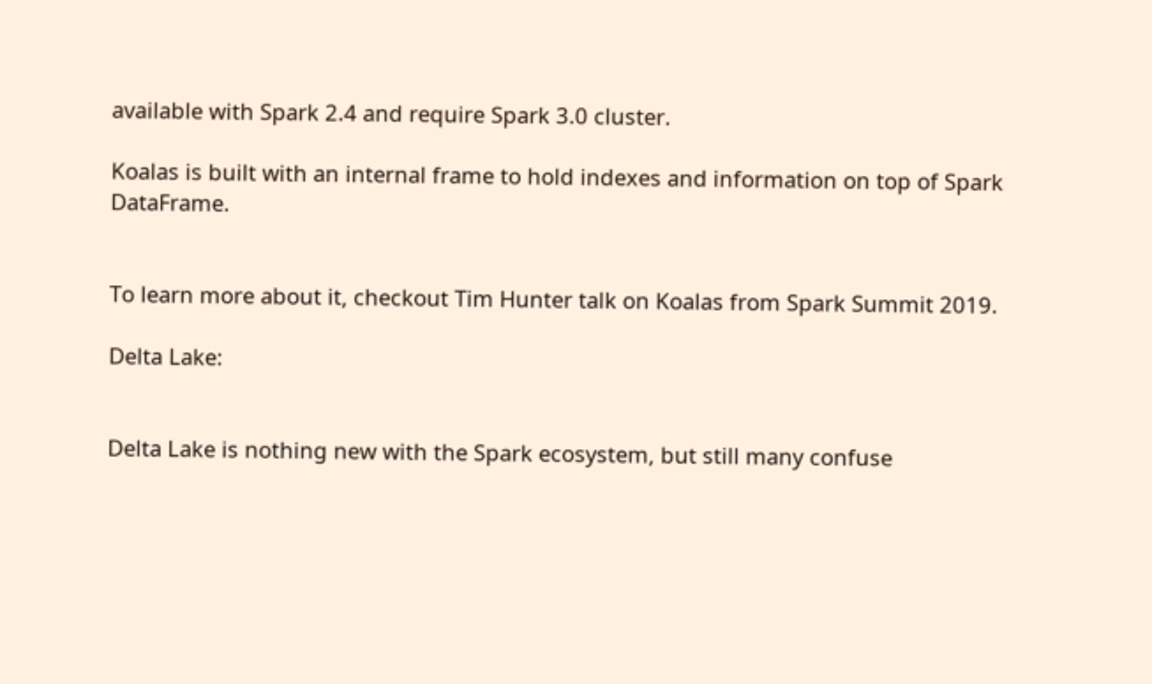available with Spark 2.4 and require Spark 3.0 cluster.

Koalas is built with an internal frame to hold indexes and information on top of Spark DataFrame.


To learn more about it, checkout Tim Hunter talk on Koalas from Spark Summit 2019.

Delta Lake:


Delta Lake is nothing new with the Spark ecosystem, but still many confuse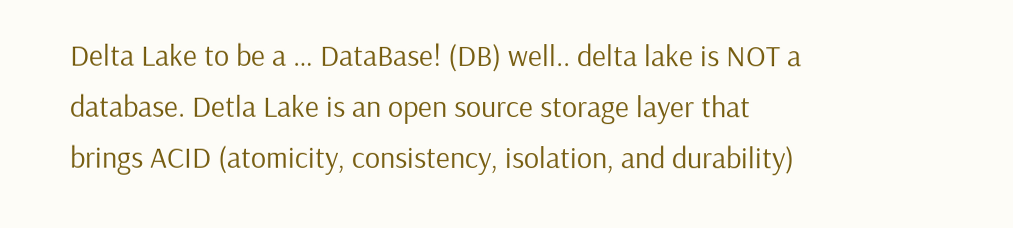Delta Lake to be a … DataBase! (DB) well.. delta lake is NOT a database. Detla Lake is an open source storage layer that brings ACID (atomicity, consistency, isolation, and durability)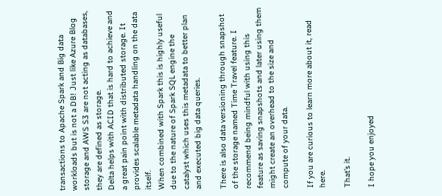transactions to Apache Spark and Big data workloads but is not a DB! Just like Azure Blog storage and AWS S3 are not acting as databases, they are defined as storage.
Delta helps with ACID that is hard to achieve and a great pain point with distributed storage. It provides scalable metadata handling on the data itself.
When combined with Spark this is highly useful due to the nature of Spark SQL engine the catalyst which uses this metadata to better plan and executed big data queries.

There is also data versioning through snapshot of the storage named Time Travel feature. I recommend being mindful with using this feature as saving snapshots and later using them might create an overhead to the size and compute of your data.

If you are curious to learn more about it, read here.

That’s it.

I hope you enjoyed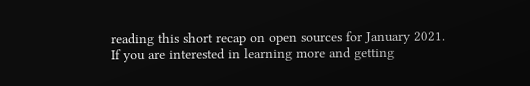reading this short recap on open sources for January 2021.
If you are interested in learning more and getting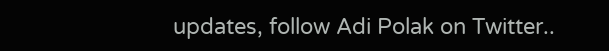updates, follow Adi Polak on Twitter..